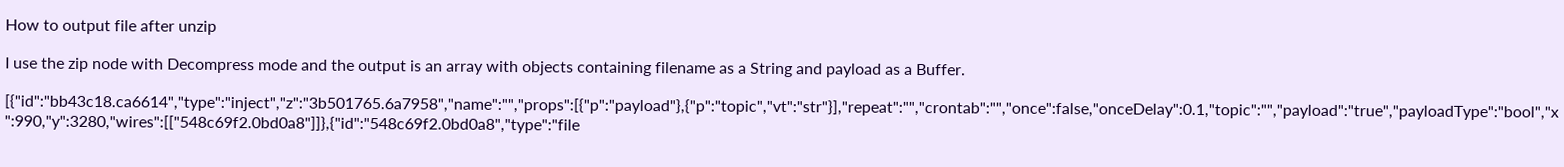How to output file after unzip

I use the zip node with Decompress mode and the output is an array with objects containing filename as a String and payload as a Buffer.

[{"id":"bb43c18.ca6614","type":"inject","z":"3b501765.6a7958","name":"","props":[{"p":"payload"},{"p":"topic","vt":"str"}],"repeat":"","crontab":"","once":false,"onceDelay":0.1,"topic":"","payload":"true","payloadType":"bool","x":990,"y":3280,"wires":[["548c69f2.0bd0a8"]]},{"id":"548c69f2.0bd0a8","type":"file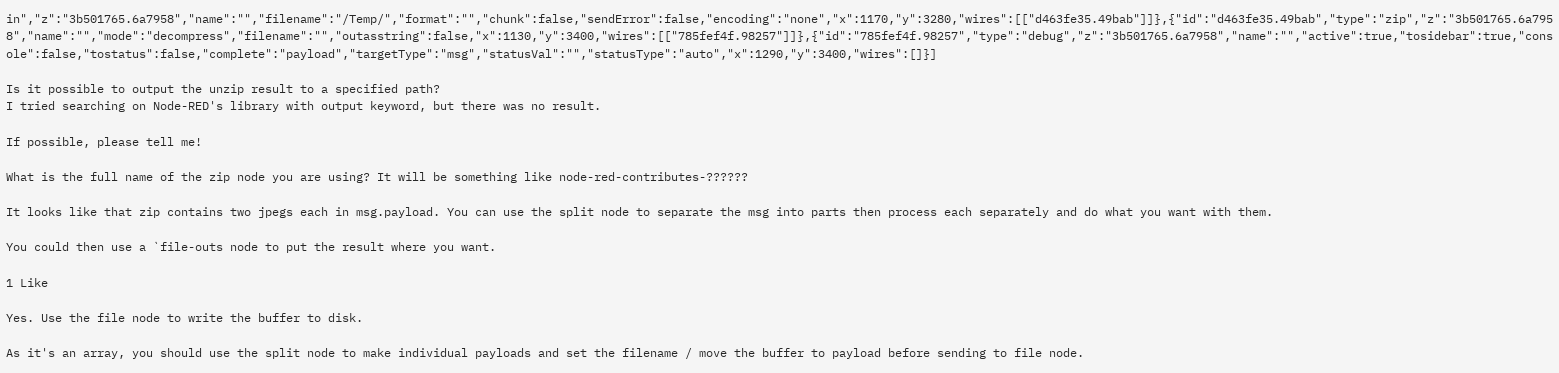in","z":"3b501765.6a7958","name":"","filename":"/Temp/","format":"","chunk":false,"sendError":false,"encoding":"none","x":1170,"y":3280,"wires":[["d463fe35.49bab"]]},{"id":"d463fe35.49bab","type":"zip","z":"3b501765.6a7958","name":"","mode":"decompress","filename":"","outasstring":false,"x":1130,"y":3400,"wires":[["785fef4f.98257"]]},{"id":"785fef4f.98257","type":"debug","z":"3b501765.6a7958","name":"","active":true,"tosidebar":true,"console":false,"tostatus":false,"complete":"payload","targetType":"msg","statusVal":"","statusType":"auto","x":1290,"y":3400,"wires":[]}]

Is it possible to output the unzip result to a specified path?
I tried searching on Node-RED's library with output keyword, but there was no result.

If possible, please tell me!

What is the full name of the zip node you are using? It will be something like node-red-contributes-??????

It looks like that zip contains two jpegs each in msg.payload. You can use the split node to separate the msg into parts then process each separately and do what you want with them.

You could then use a `file-outs node to put the result where you want.

1 Like

Yes. Use the file node to write the buffer to disk.

As it's an array, you should use the split node to make individual payloads and set the filename / move the buffer to payload before sending to file node.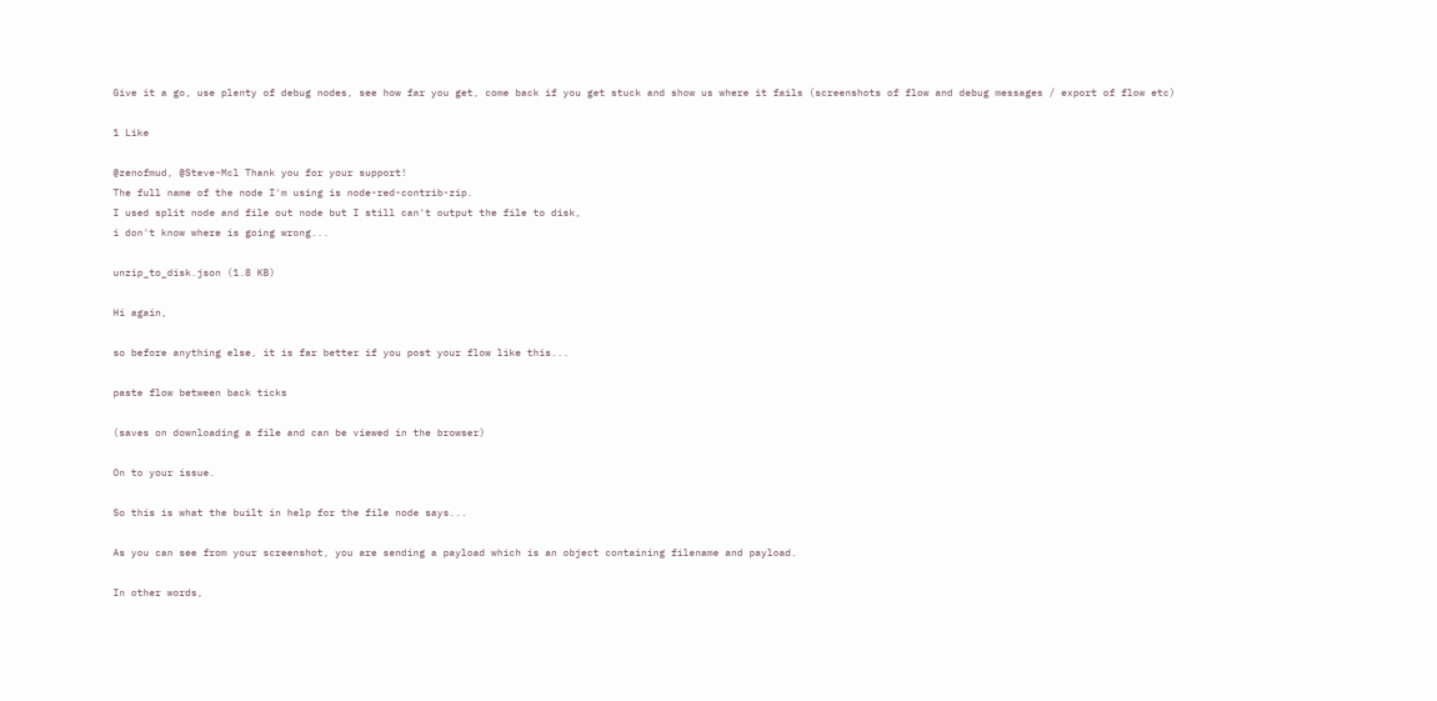Give it a go, use plenty of debug nodes, see how far you get, come back if you get stuck and show us where it fails (screenshots of flow and debug messages / export of flow etc)

1 Like

@zenofmud, @Steve-Mcl Thank you for your support!
The full name of the node I'm using is node-red-contrib-zip.
I used split node and file out node but I still can't output the file to disk,
i don't know where is going wrong...

unzip_to_disk.json (1.8 KB)

Hi again,

so before anything else, it is far better if you post your flow like this...

paste flow between back ticks

(saves on downloading a file and can be viewed in the browser)

On to your issue.

So this is what the built in help for the file node says...

As you can see from your screenshot, you are sending a payload which is an object containing filename and payload.

In other words,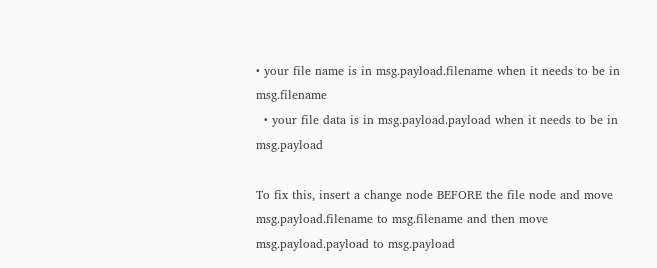• your file name is in msg.payload.filename when it needs to be in msg.filename
  • your file data is in msg.payload.payload when it needs to be in msg.payload

To fix this, insert a change node BEFORE the file node and move msg.payload.filename to msg.filename and then move msg.payload.payload to msg.payload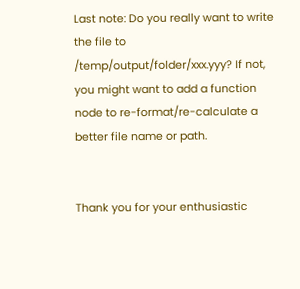Last note: Do you really want to write the file to /temp/output/folder/xxx.yyy? If not, you might want to add a function node to re-format/re-calculate a better file name or path.


Thank you for your enthusiastic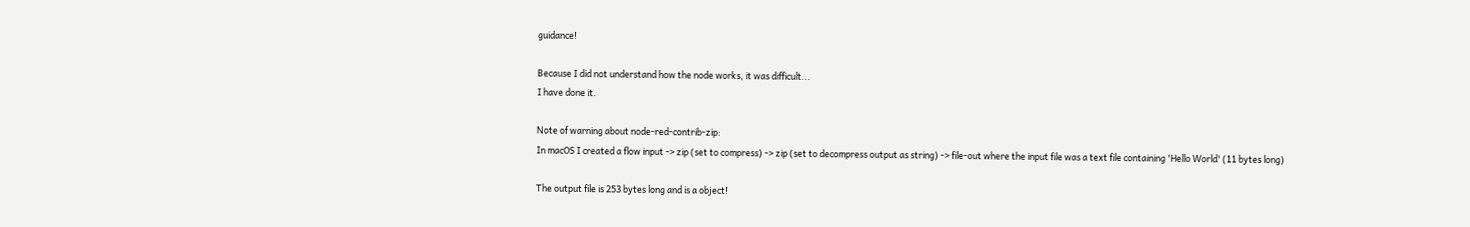guidance!

Because I did not understand how the node works, it was difficult...
I have done it.

Note of warning about node-red-contrib-zip:
In macOS I created a flow input -> zip (set to compress) -> zip (set to decompress output as string) -> file-out where the input file was a text file containing 'Hello World' (11 bytes long)

The output file is 253 bytes long and is a object!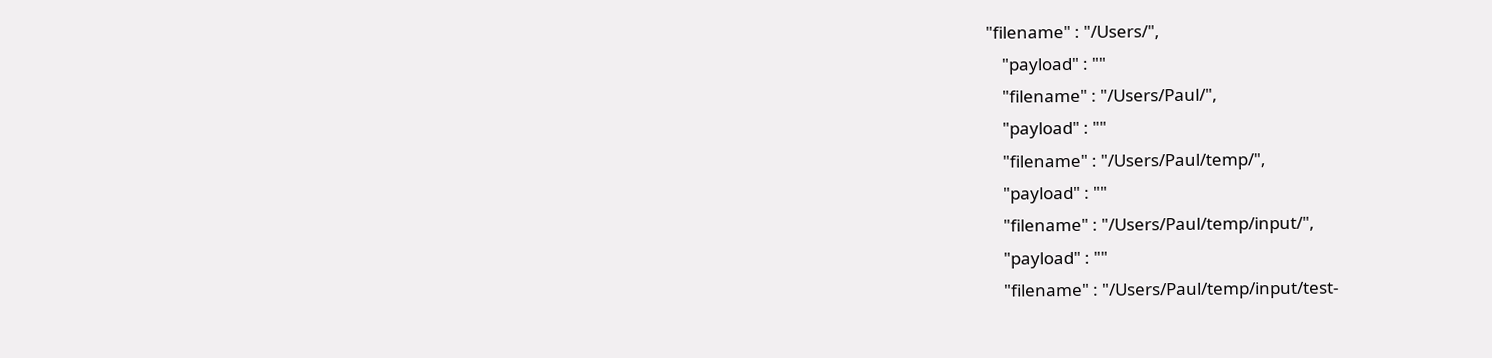"filename" : "/Users/",
    "payload" : ""
    "filename" : "/Users/Paul/",
    "payload" : ""
    "filename" : "/Users/Paul/temp/",
    "payload" : ""
    "filename" : "/Users/Paul/temp/input/",
    "payload" : ""
    "filename" : "/Users/Paul/temp/input/test-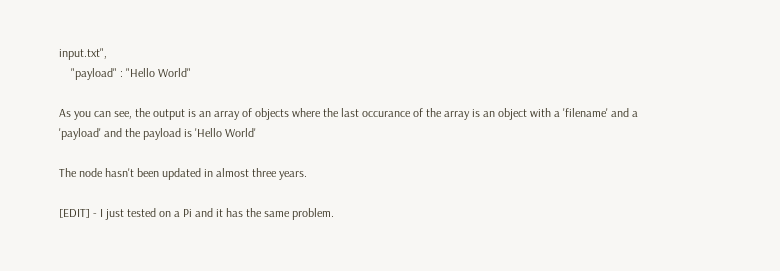input.txt",
    "payload" : "Hello World"

As you can see, the output is an array of objects where the last occurance of the array is an object with a 'filename' and a 'payload' and the payload is 'Hello World'

The node hasn't been updated in almost three years.

[EDIT] - I just tested on a Pi and it has the same problem.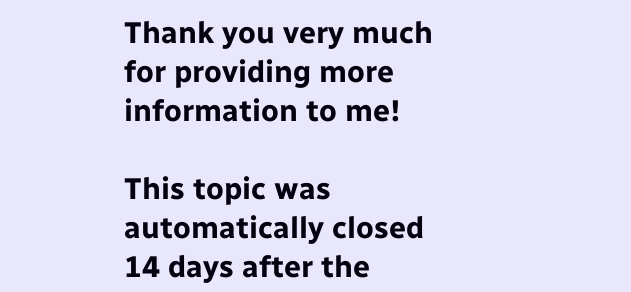Thank you very much for providing more information to me!

This topic was automatically closed 14 days after the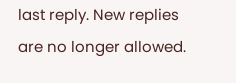last reply. New replies are no longer allowed.